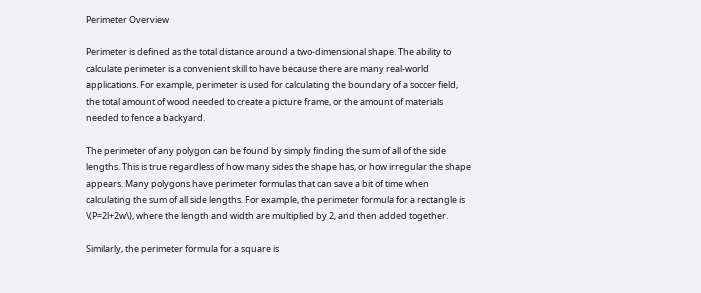Perimeter Overview

Perimeter is defined as the total distance around a two-dimensional shape. The ability to calculate perimeter is a convenient skill to have because there are many real-world applications. For example, perimeter is used for calculating the boundary of a soccer field, the total amount of wood needed to create a picture frame, or the amount of materials needed to fence a backyard.

The perimeter of any polygon can be found by simply finding the sum of all of the side lengths. This is true regardless of how many sides the shape has, or how irregular the shape appears. Many polygons have perimeter formulas that can save a bit of time when calculating the sum of all side lengths. For example, the perimeter formula for a rectangle is \(P=2l+2w\), where the length and width are multiplied by 2, and then added together.

Similarly, the perimeter formula for a square is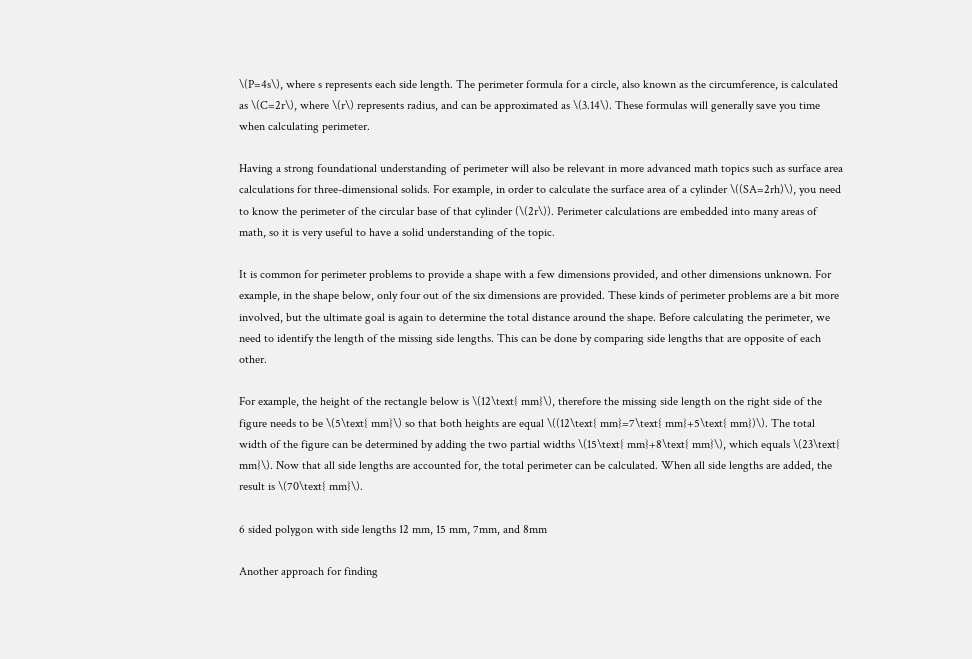\(P=4s\), where s represents each side length. The perimeter formula for a circle, also known as the circumference, is calculated as \(C=2r\), where \(r\) represents radius, and can be approximated as \(3.14\). These formulas will generally save you time when calculating perimeter.

Having a strong foundational understanding of perimeter will also be relevant in more advanced math topics such as surface area calculations for three-dimensional solids. For example, in order to calculate the surface area of a cylinder \((SA=2rh)\), you need to know the perimeter of the circular base of that cylinder (\(2r\)). Perimeter calculations are embedded into many areas of math, so it is very useful to have a solid understanding of the topic.

It is common for perimeter problems to provide a shape with a few dimensions provided, and other dimensions unknown. For example, in the shape below, only four out of the six dimensions are provided. These kinds of perimeter problems are a bit more involved, but the ultimate goal is again to determine the total distance around the shape. Before calculating the perimeter, we need to identify the length of the missing side lengths. This can be done by comparing side lengths that are opposite of each other.

For example, the height of the rectangle below is \(12\text{ mm}\), therefore the missing side length on the right side of the figure needs to be \(5\text{ mm}\) so that both heights are equal \((12\text{ mm}=7\text{ mm}+5\text{ mm})\). The total width of the figure can be determined by adding the two partial widths \(15\text{ mm}+8\text{ mm}\), which equals \(23\text{ mm}\). Now that all side lengths are accounted for, the total perimeter can be calculated. When all side lengths are added, the result is \(70\text{ mm}\).

6 sided polygon with side lengths 12 mm, 15 mm, 7mm, and 8mm

Another approach for finding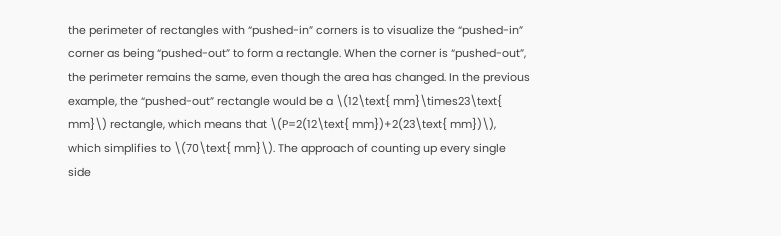the perimeter of rectangles with “pushed-in” corners is to visualize the “pushed-in” corner as being “pushed-out” to form a rectangle. When the corner is “pushed-out”, the perimeter remains the same, even though the area has changed. In the previous example, the “pushed-out” rectangle would be a \(12\text{ mm}\times23\text{ mm}\) rectangle, which means that \(P=2(12\text{ mm})+2(23\text{ mm})\), which simplifies to \(70\text{ mm}\). The approach of counting up every single side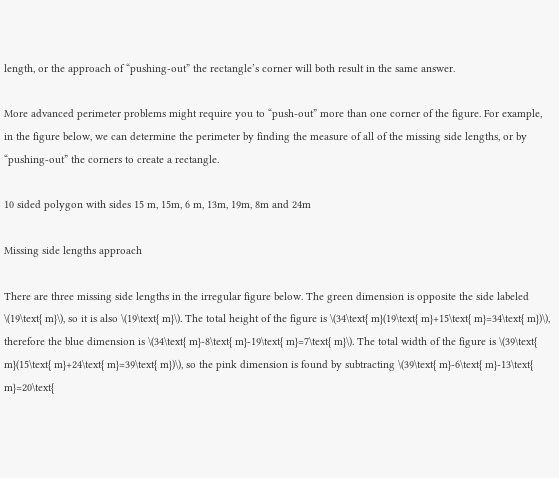length, or the approach of “pushing-out” the rectangle’s corner will both result in the same answer.

More advanced perimeter problems might require you to “push-out” more than one corner of the figure. For example, in the figure below, we can determine the perimeter by finding the measure of all of the missing side lengths, or by “pushing-out” the corners to create a rectangle.

10 sided polygon with sides 15 m, 15m, 6 m, 13m, 19m, 8m and 24m

Missing side lengths approach

There are three missing side lengths in the irregular figure below. The green dimension is opposite the side labeled \(19\text{ m}\), so it is also \(19\text{ m}\). The total height of the figure is \(34\text{ m}(19\text{ m}+15\text{ m}=34\text{ m})\), therefore the blue dimension is \(34\text{ m}-8\text{ m}-19\text{ m}=7\text{ m}\). The total width of the figure is \(39\text{ m}(15\text{ m}+24\text{ m}=39\text{ m})\), so the pink dimension is found by subtracting \(39\text{ m}-6\text{ m}-13\text{ m}=20\text{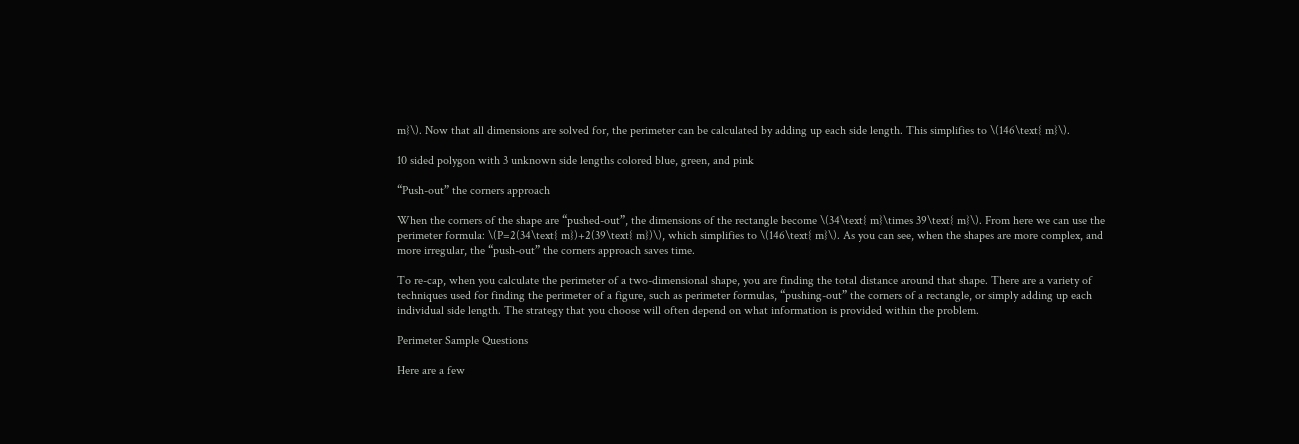m}\). Now that all dimensions are solved for, the perimeter can be calculated by adding up each side length. This simplifies to \(146\text{ m}\).

10 sided polygon with 3 unknown side lengths colored blue, green, and pink

“Push-out” the corners approach

When the corners of the shape are “pushed-out”, the dimensions of the rectangle become \(34\text{ m}\times 39\text{ m}\). From here we can use the perimeter formula: \(P=2(34\text{ m})+2(39\text{ m})\), which simplifies to \(146\text{ m}\). As you can see, when the shapes are more complex, and more irregular, the “push-out” the corners approach saves time.

To re-cap, when you calculate the perimeter of a two-dimensional shape, you are finding the total distance around that shape. There are a variety of techniques used for finding the perimeter of a figure, such as perimeter formulas, “pushing-out” the corners of a rectangle, or simply adding up each individual side length. The strategy that you choose will often depend on what information is provided within the problem.

Perimeter Sample Questions

Here are a few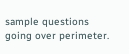sample questions going over perimeter.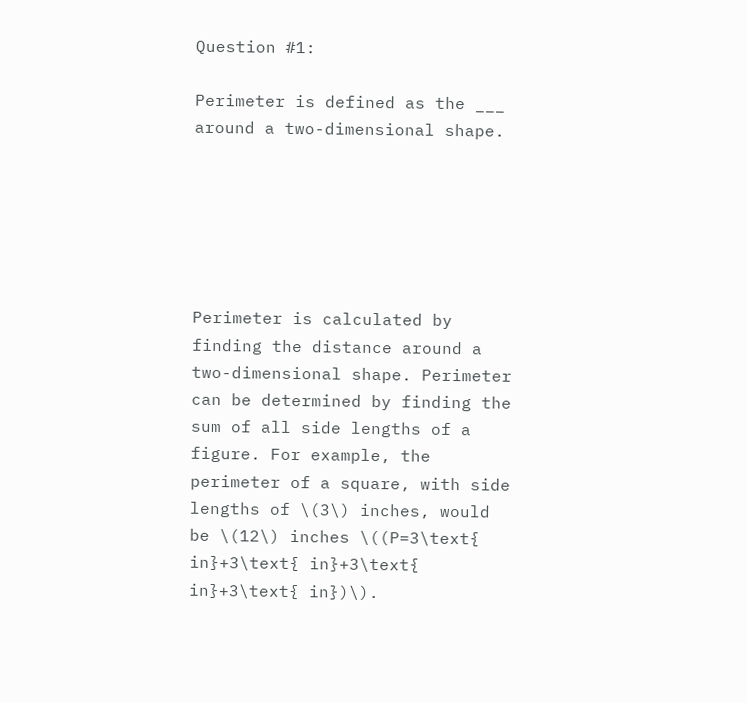Question #1:

Perimeter is defined as the ___ around a two-dimensional shape.






Perimeter is calculated by finding the distance around a two-dimensional shape. Perimeter can be determined by finding the sum of all side lengths of a figure. For example, the perimeter of a square, with side lengths of \(3\) inches, would be \(12\) inches \((P=3\text{ in}+3\text{ in}+3\text{ in}+3\text{ in})\).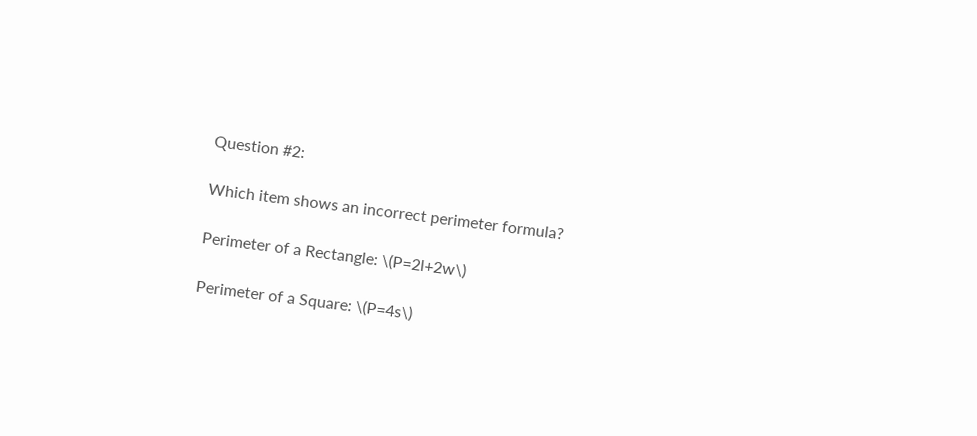Question #2:

Which item shows an incorrect perimeter formula?

Perimeter of a Rectangle: \(P=2l+2w\)

Perimeter of a Square: \(P=4s\)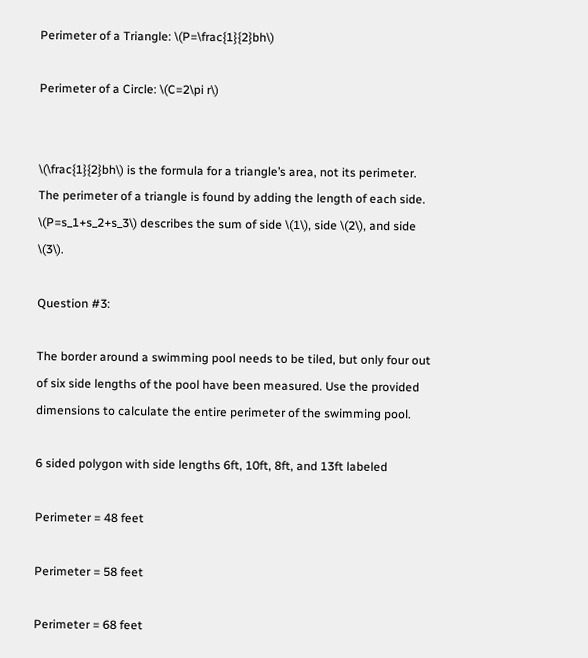Perimeter of a Triangle: \(P=\frac{1}{2}bh\)

Perimeter of a Circle: \(C=2\pi r\)


\(\frac{1}{2}bh\) is the formula for a triangle’s area, not its perimeter. The perimeter of a triangle is found by adding the length of each side. \(P=s_1+s_2+s_3\) describes the sum of side \(1\), side \(2\), and side \(3\).

Question #3:

The border around a swimming pool needs to be tiled, but only four out of six side lengths of the pool have been measured. Use the provided dimensions to calculate the entire perimeter of the swimming pool.

6 sided polygon with side lengths 6ft, 10ft, 8ft, and 13ft labeled

Perimeter = 48 feet

Perimeter = 58 feet

Perimeter = 68 feet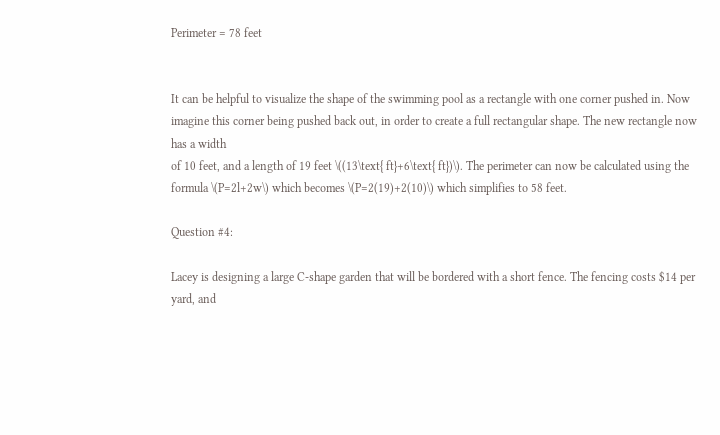Perimeter = 78 feet


It can be helpful to visualize the shape of the swimming pool as a rectangle with one corner pushed in. Now imagine this corner being pushed back out, in order to create a full rectangular shape. The new rectangle now has a width
of 10 feet, and a length of 19 feet \((13\text{ ft}+6\text{ ft})\). The perimeter can now be calculated using the formula \(P=2l+2w\) which becomes \(P=2(19)+2(10)\) which simplifies to 58 feet.

Question #4:

Lacey is designing a large C-shape garden that will be bordered with a short fence. The fencing costs $14 per yard, and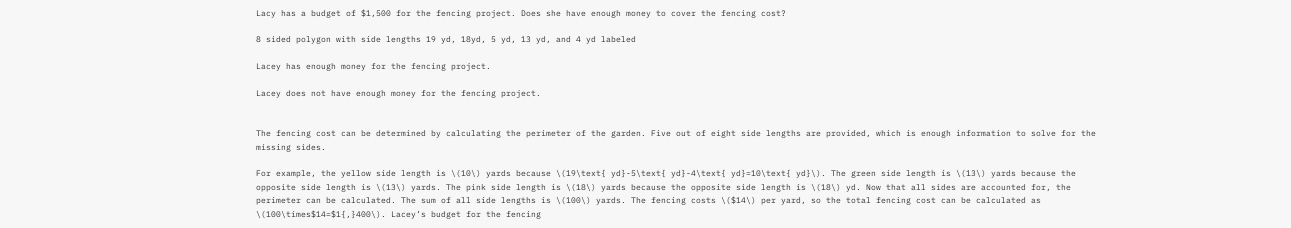Lacy has a budget of $1,500 for the fencing project. Does she have enough money to cover the fencing cost?

8 sided polygon with side lengths 19 yd, 18yd, 5 yd, 13 yd, and 4 yd labeled

Lacey has enough money for the fencing project.

Lacey does not have enough money for the fencing project.


The fencing cost can be determined by calculating the perimeter of the garden. Five out of eight side lengths are provided, which is enough information to solve for the missing sides.

For example, the yellow side length is \(10\) yards because \(19\text{ yd}-5\text{ yd}-4\text{ yd}=10\text{ yd}\). The green side length is \(13\) yards because the opposite side length is \(13\) yards. The pink side length is \(18\) yards because the opposite side length is \(18\) yd. Now that all sides are accounted for, the perimeter can be calculated. The sum of all side lengths is \(100\) yards. The fencing costs \($14\) per yard, so the total fencing cost can be calculated as \(100\times$14=$1{,}400\). Lacey’s budget for the fencing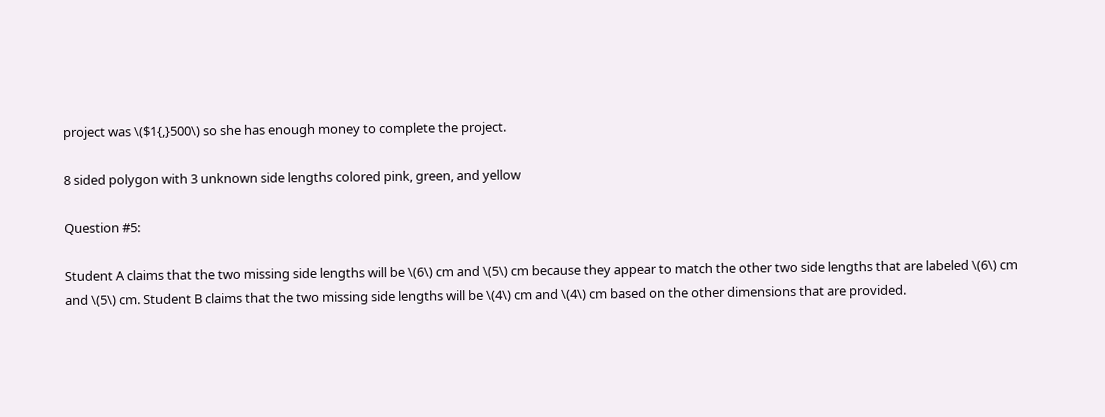project was \($1{,}500\) so she has enough money to complete the project.

8 sided polygon with 3 unknown side lengths colored pink, green, and yellow

Question #5:

Student A claims that the two missing side lengths will be \(6\) cm and \(5\) cm because they appear to match the other two side lengths that are labeled \(6\) cm and \(5\) cm. Student B claims that the two missing side lengths will be \(4\) cm and \(4\) cm based on the other dimensions that are provided.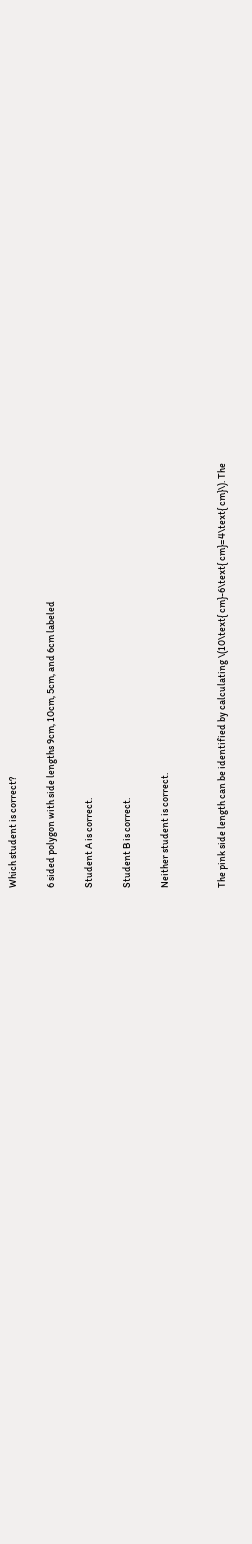Which student is correct?

6 sided polygon with side lengths 9cm, 10cm, 5cm, and 6cm labeled

Student A is correct.

Student B is correct.

Neither student is correct.


The pink side length can be identified by calculating \(10\text{ cm}-6\text{ cm}=4\text{ cm}\). The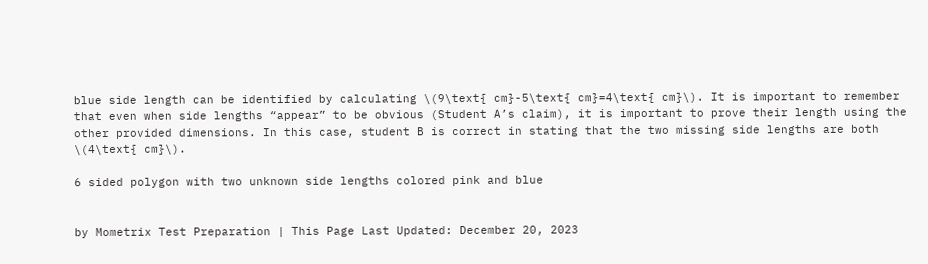blue side length can be identified by calculating \(9\text{ cm}-5\text{ cm}=4\text{ cm}\). It is important to remember that even when side lengths “appear” to be obvious (Student A’s claim), it is important to prove their length using the other provided dimensions. In this case, student B is correct in stating that the two missing side lengths are both \(4\text{ cm}\).

6 sided polygon with two unknown side lengths colored pink and blue


by Mometrix Test Preparation | This Page Last Updated: December 20, 2023